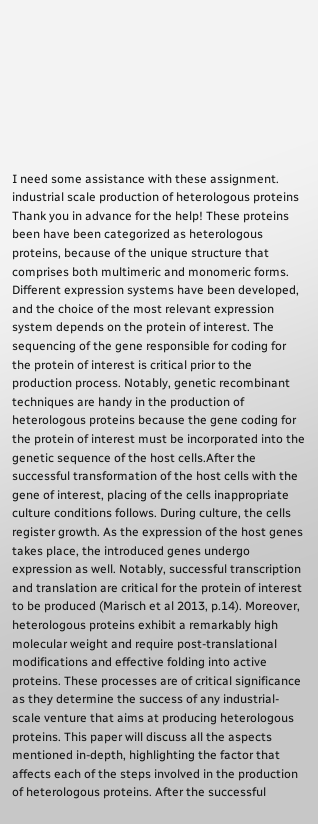I need some assistance with these assignment. industrial scale production of heterologous proteins Thank you in advance for the help! These proteins been have been categorized as heterologous proteins, because of the unique structure that comprises both multimeric and monomeric forms. Different expression systems have been developed, and the choice of the most relevant expression system depends on the protein of interest. The sequencing of the gene responsible for coding for the protein of interest is critical prior to the production process. Notably, genetic recombinant techniques are handy in the production of heterologous proteins because the gene coding for the protein of interest must be incorporated into the genetic sequence of the host cells.After the successful transformation of the host cells with the gene of interest, placing of the cells inappropriate culture conditions follows. During culture, the cells register growth. As the expression of the host genes takes place, the introduced genes undergo expression as well. Notably, successful transcription and translation are critical for the protein of interest to be produced (Marisch et al 2013, p.14). Moreover, heterologous proteins exhibit a remarkably high molecular weight and require post-translational modifications and effective folding into active proteins. These processes are of critical significance as they determine the success of any industrial-scale venture that aims at producing heterologous proteins. This paper will discuss all the aspects mentioned in-depth, highlighting the factor that affects each of the steps involved in the production of heterologous proteins. After the successful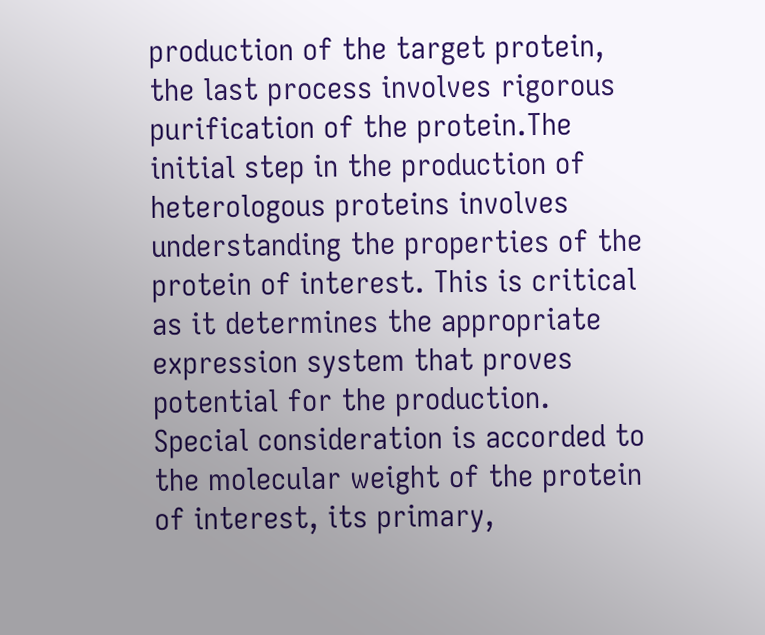production of the target protein, the last process involves rigorous purification of the protein.The initial step in the production of heterologous proteins involves understanding the properties of the protein of interest. This is critical as it determines the appropriate expression system that proves potential for the production. Special consideration is accorded to the molecular weight of the protein of interest, its primary,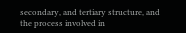secondary, and tertiary structure, and the process involved in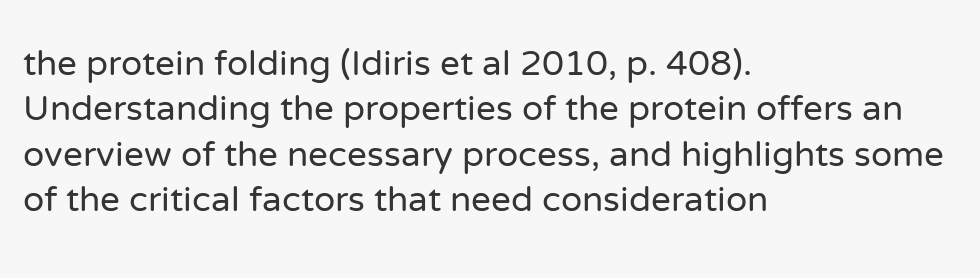the protein folding (Idiris et al 2010, p. 408). Understanding the properties of the protein offers an overview of the necessary process, and highlights some of the critical factors that need consideration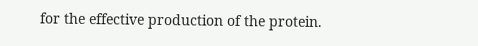for the effective production of the protein.